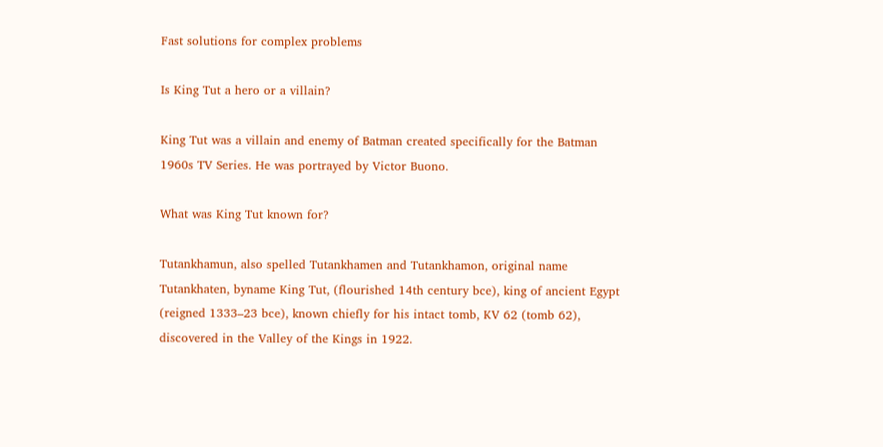Fast solutions for complex problems

Is King Tut a hero or a villain?

King Tut was a villain and enemy of Batman created specifically for the Batman 1960s TV Series. He was portrayed by Victor Buono.

What was King Tut known for?

Tutankhamun, also spelled Tutankhamen and Tutankhamon, original name Tutankhaten, byname King Tut, (flourished 14th century bce), king of ancient Egypt (reigned 1333–23 bce), known chiefly for his intact tomb, KV 62 (tomb 62), discovered in the Valley of the Kings in 1922.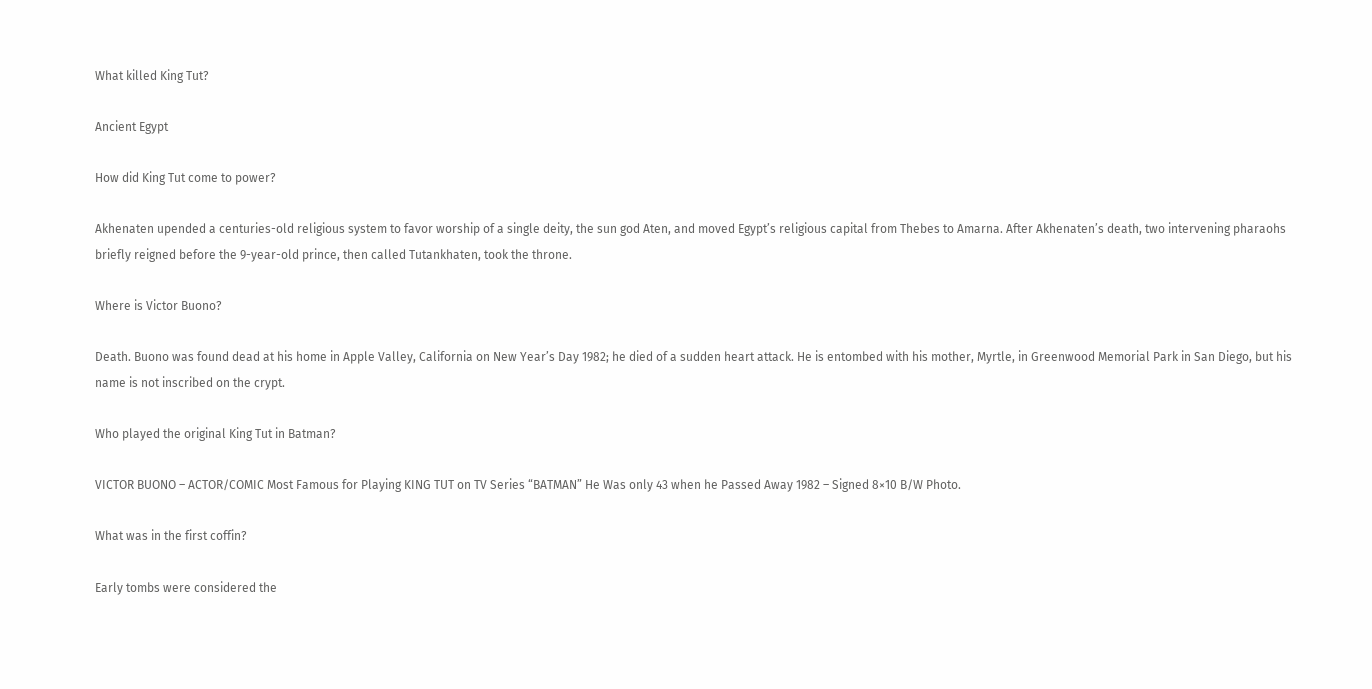What killed King Tut?

Ancient Egypt

How did King Tut come to power?

Akhenaten upended a centuries-old religious system to favor worship of a single deity, the sun god Aten, and moved Egypt’s religious capital from Thebes to Amarna. After Akhenaten’s death, two intervening pharaohs briefly reigned before the 9-year-old prince, then called Tutankhaten, took the throne.

Where is Victor Buono?

Death. Buono was found dead at his home in Apple Valley, California on New Year’s Day 1982; he died of a sudden heart attack. He is entombed with his mother, Myrtle, in Greenwood Memorial Park in San Diego, but his name is not inscribed on the crypt.

Who played the original King Tut in Batman?

VICTOR BUONO – ACTOR/COMIC Most Famous for Playing KING TUT on TV Series “BATMAN” He Was only 43 when he Passed Away 1982 – Signed 8×10 B/W Photo.

What was in the first coffin?

Early tombs were considered the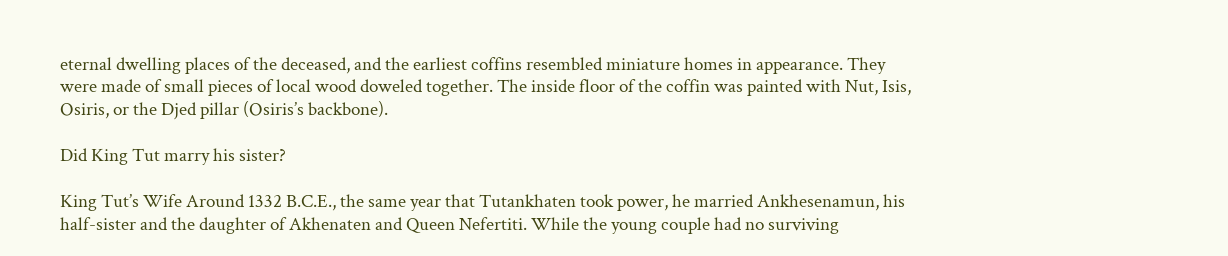eternal dwelling places of the deceased, and the earliest coffins resembled miniature homes in appearance. They were made of small pieces of local wood doweled together. The inside floor of the coffin was painted with Nut, Isis, Osiris, or the Djed pillar (Osiris’s backbone).

Did King Tut marry his sister?

King Tut’s Wife Around 1332 B.C.E., the same year that Tutankhaten took power, he married Ankhesenamun, his half-sister and the daughter of Akhenaten and Queen Nefertiti. While the young couple had no surviving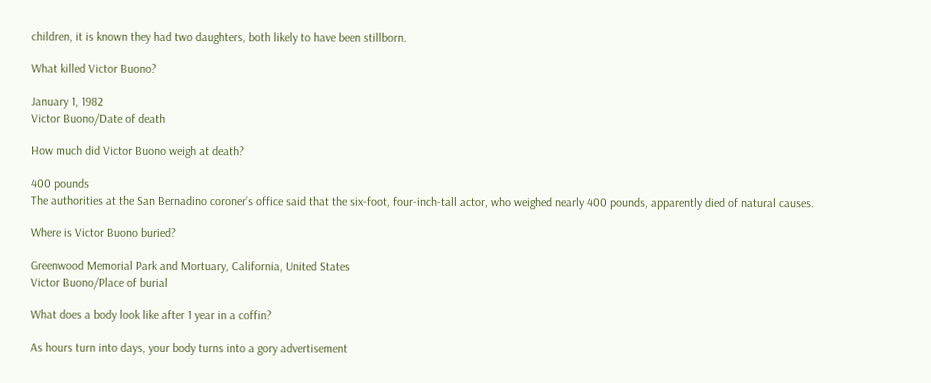children, it is known they had two daughters, both likely to have been stillborn.

What killed Victor Buono?

January 1, 1982
Victor Buono/Date of death

How much did Victor Buono weigh at death?

400 pounds
The authorities at the San Bernadino coroner’s office said that the six-foot, four-inch-tall actor, who weighed nearly 400 pounds, apparently died of natural causes.

Where is Victor Buono buried?

Greenwood Memorial Park and Mortuary, California, United States
Victor Buono/Place of burial

What does a body look like after 1 year in a coffin?

As hours turn into days, your body turns into a gory advertisement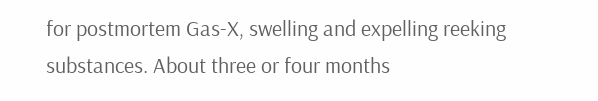for postmortem Gas-X, swelling and expelling reeking substances. About three or four months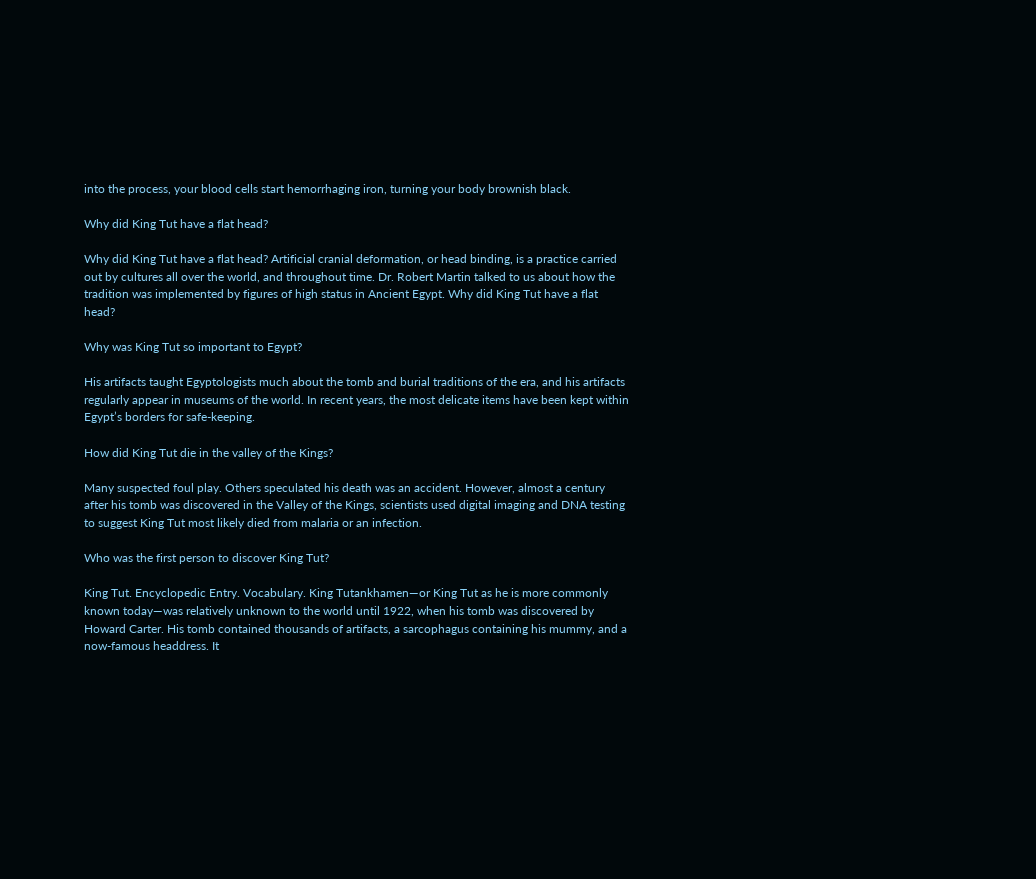into the process, your blood cells start hemorrhaging iron, turning your body brownish black.

Why did King Tut have a flat head?

Why did King Tut have a flat head? Artificial cranial deformation, or head binding, is a practice carried out by cultures all over the world, and throughout time. Dr. Robert Martin talked to us about how the tradition was implemented by figures of high status in Ancient Egypt. Why did King Tut have a flat head?

Why was King Tut so important to Egypt?

His artifacts taught Egyptologists much about the tomb and burial traditions of the era, and his artifacts regularly appear in museums of the world. In recent years, the most delicate items have been kept within Egypt’s borders for safe-keeping.

How did King Tut die in the valley of the Kings?

Many suspected foul play. Others speculated his death was an accident. However, almost a century after his tomb was discovered in the Valley of the Kings, scientists used digital imaging and DNA testing to suggest King Tut most likely died from malaria or an infection.

Who was the first person to discover King Tut?

King Tut. Encyclopedic Entry. Vocabulary. King Tutankhamen—or King Tut as he is more commonly known today—was relatively unknown to the world until 1922, when his tomb was discovered by Howard Carter. His tomb contained thousands of artifacts, a sarcophagus containing his mummy, and a now-famous headdress. It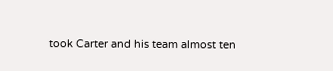took Carter and his team almost ten